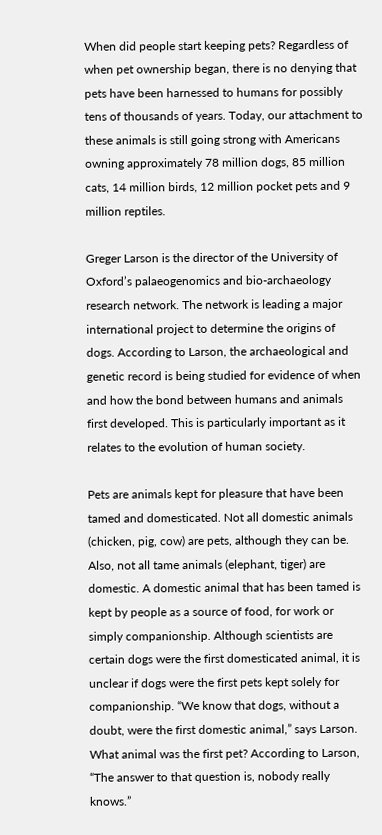When did people start keeping pets? Regardless of when pet ownership began, there is no denying that pets have been harnessed to humans for possibly tens of thousands of years. Today, our attachment to these animals is still going strong with Americans owning approximately 78 million dogs, 85 million cats, 14 million birds, 12 million pocket pets and 9 million reptiles.

Greger Larson is the director of the University of Oxford’s palaeogenomics and bio-archaeology research network. The network is leading a major international project to determine the origins of dogs. According to Larson, the archaeological and genetic record is being studied for evidence of when and how the bond between humans and animals first developed. This is particularly important as it relates to the evolution of human society.

Pets are animals kept for pleasure that have been tamed and domesticated. Not all domestic animals (chicken, pig, cow) are pets, although they can be. Also, not all tame animals (elephant, tiger) are domestic. A domestic animal that has been tamed is kept by people as a source of food, for work or simply companionship. Although scientists are certain dogs were the first domesticated animal, it is unclear if dogs were the first pets kept solely for companionship. “We know that dogs, without a doubt, were the first domestic animal,” says Larson. What animal was the first pet? According to Larson, “The answer to that question is, nobody really knows.”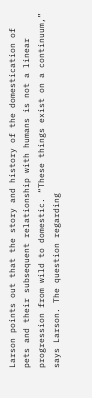Larson points out that the story and history of the domestication of pets and their subsequent relationship with humans is not a linear progression from wild to domestic. “These things exist on a continuum,” says Larson. The question regarding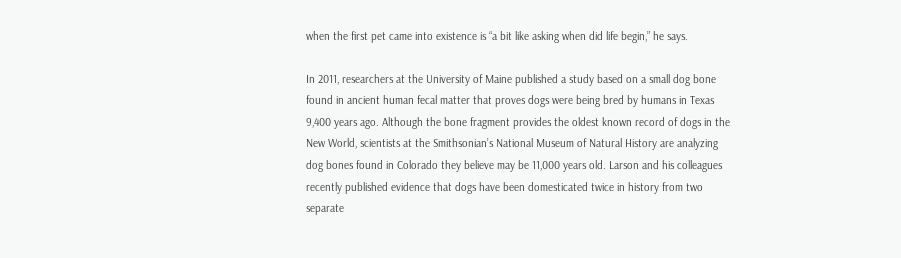when the first pet came into existence is “a bit like asking when did life begin,” he says.

In 2011, researchers at the University of Maine published a study based on a small dog bone found in ancient human fecal matter that proves dogs were being bred by humans in Texas 9,400 years ago. Although the bone fragment provides the oldest known record of dogs in the New World, scientists at the Smithsonian’s National Museum of Natural History are analyzing dog bones found in Colorado they believe may be 11,000 years old. Larson and his colleagues recently published evidence that dogs have been domesticated twice in history from two separate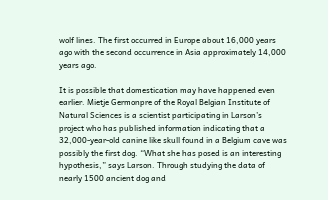wolf lines. The first occurred in Europe about 16,000 years ago with the second occurrence in Asia approximately 14,000 years ago.

It is possible that domestication may have happened even earlier. Mietje Germonpre of the Royal Belgian Institute of Natural Sciences is a scientist participating in Larson’s project who has published information indicating that a 32,000-year-old canine like skull found in a Belgium cave was possibly the first dog. “What she has posed is an interesting hypothesis,” says Larson. Through studying the data of nearly 1500 ancient dog and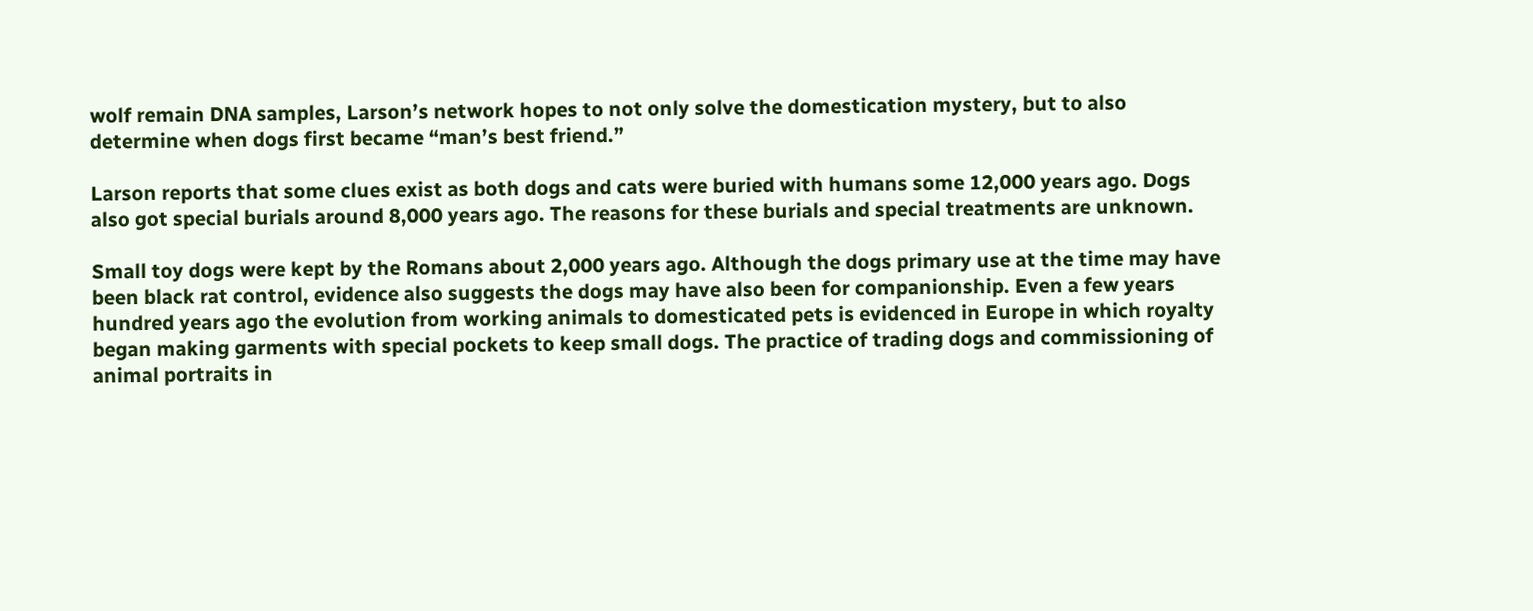wolf remain DNA samples, Larson’s network hopes to not only solve the domestication mystery, but to also determine when dogs first became “man’s best friend.”

Larson reports that some clues exist as both dogs and cats were buried with humans some 12,000 years ago. Dogs also got special burials around 8,000 years ago. The reasons for these burials and special treatments are unknown.

Small toy dogs were kept by the Romans about 2,000 years ago. Although the dogs primary use at the time may have been black rat control, evidence also suggests the dogs may have also been for companionship. Even a few years hundred years ago the evolution from working animals to domesticated pets is evidenced in Europe in which royalty began making garments with special pockets to keep small dogs. The practice of trading dogs and commissioning of animal portraits in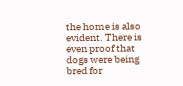the home is also evident. There is even proof that dogs were being bred for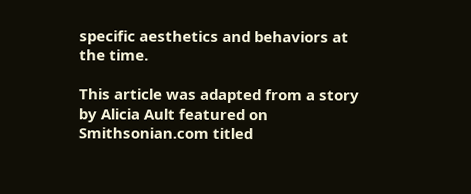specific aesthetics and behaviors at the time.

This article was adapted from a story by Alicia Ault featured on Smithsonian.com titled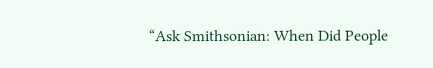“Ask Smithsonian: When Did People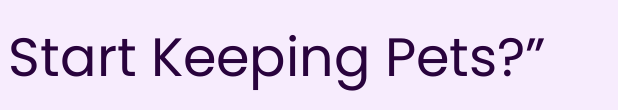Start Keeping Pets?”